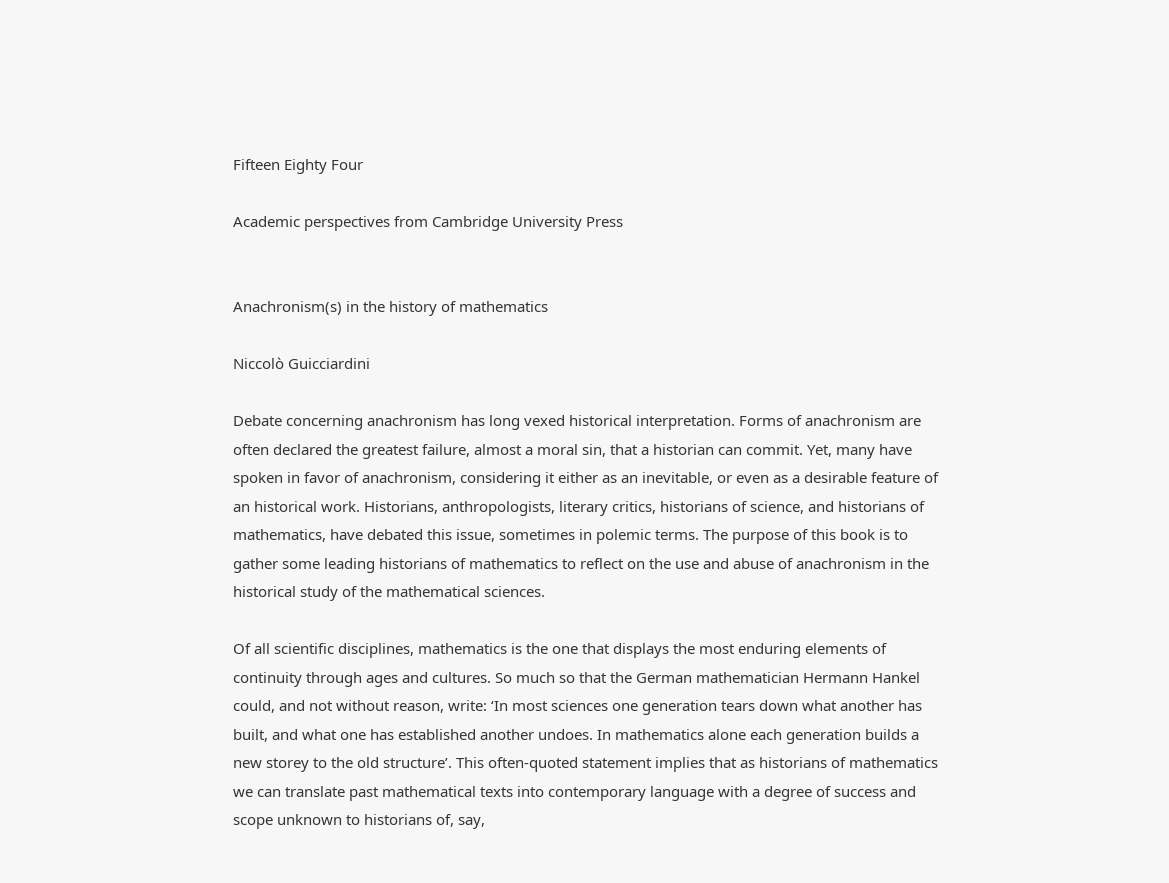Fifteen Eighty Four

Academic perspectives from Cambridge University Press


Anachronism(s) in the history of mathematics

Niccolò Guicciardini

Debate concerning anachronism has long vexed historical interpretation. Forms of anachronism are often declared the greatest failure, almost a moral sin, that a historian can commit. Yet, many have spoken in favor of anachronism, considering it either as an inevitable, or even as a desirable feature of an historical work. Historians, anthropologists, literary critics, historians of science, and historians of mathematics, have debated this issue, sometimes in polemic terms. The purpose of this book is to gather some leading historians of mathematics to reflect on the use and abuse of anachronism in the historical study of the mathematical sciences.

Of all scientific disciplines, mathematics is the one that displays the most enduring elements of continuity through ages and cultures. So much so that the German mathematician Hermann Hankel could, and not without reason, write: ‘In most sciences one generation tears down what another has built, and what one has established another undoes. In mathematics alone each generation builds a new storey to the old structure’. This often-quoted statement implies that as historians of mathematics we can translate past mathematical texts into contemporary language with a degree of success and scope unknown to historians of, say,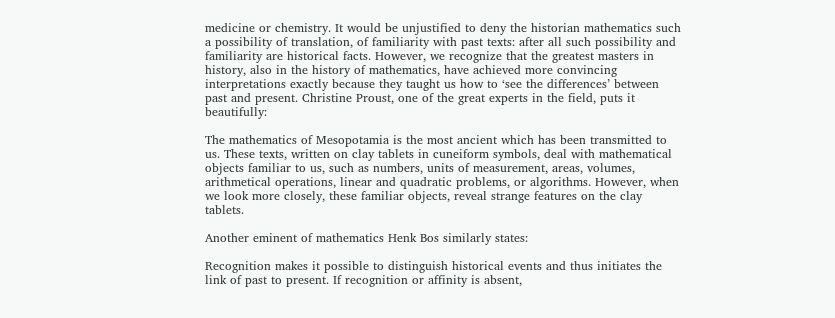medicine or chemistry. It would be unjustified to deny the historian mathematics such a possibility of translation, of familiarity with past texts: after all such possibility and familiarity are historical facts. However, we recognize that the greatest masters in history, also in the history of mathematics, have achieved more convincing interpretations exactly because they taught us how to ‘see the differences’ between past and present. Christine Proust, one of the great experts in the field, puts it beautifully:

The mathematics of Mesopotamia is the most ancient which has been transmitted to us. These texts, written on clay tablets in cuneiform symbols, deal with mathematical objects familiar to us, such as numbers, units of measurement, areas, volumes, arithmetical operations, linear and quadratic problems, or algorithms. However, when we look more closely, these familiar objects, reveal strange features on the clay tablets.

Another eminent of mathematics Henk Bos similarly states:

Recognition makes it possible to distinguish historical events and thus initiates the link of past to present. If recognition or affinity is absent,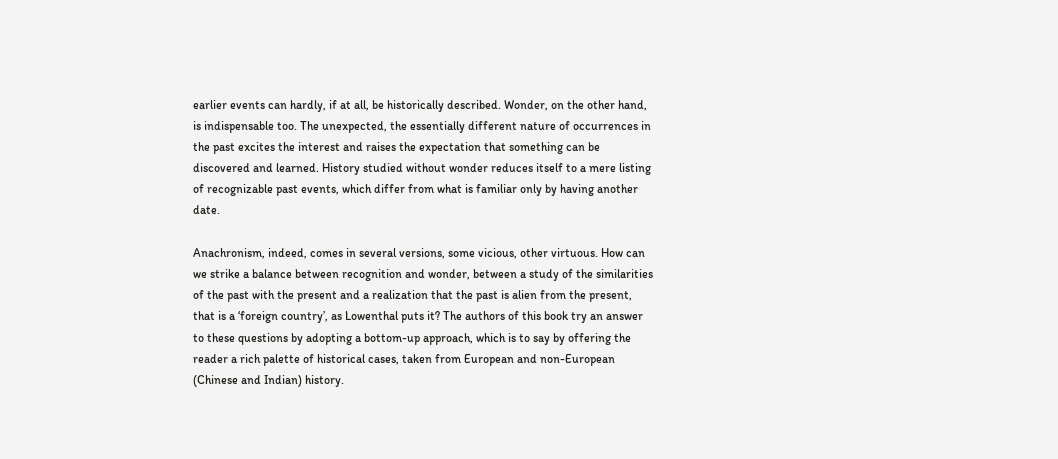earlier events can hardly, if at all, be historically described. Wonder, on the other hand, is indispensable too. The unexpected, the essentially different nature of occurrences in the past excites the interest and raises the expectation that something can be discovered and learned. History studied without wonder reduces itself to a mere listing of recognizable past events, which differ from what is familiar only by having another date.

Anachronism, indeed, comes in several versions, some vicious, other virtuous. How can we strike a balance between recognition and wonder, between a study of the similarities of the past with the present and a realization that the past is alien from the present, that is a ‘foreign country’, as Lowenthal puts it? The authors of this book try an answer to these questions by adopting a bottom-up approach, which is to say by offering the reader a rich palette of historical cases, taken from European and non-European (Chinese and Indian) history.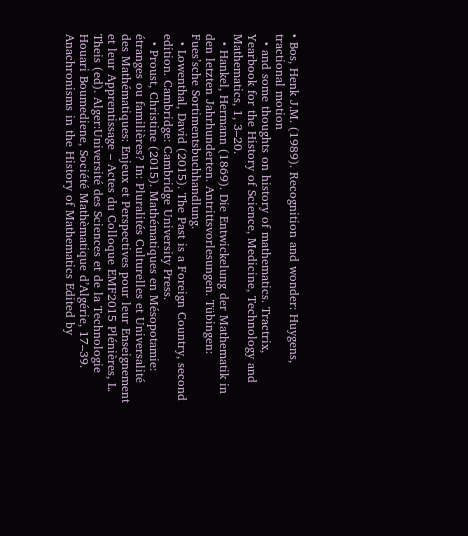• Bos, Henk J.M. (1989). Recognition and wonder: Huygens, tractional motion
  • and some thoughts on history of mathematics. Tractrix, Yearbook for the History of Science, Medicine, Technology and Mathematics, 1, 3–20.
  • Hankel, Hermann (1869). Die Entwickelung der Mathematik in den letzten Jahrhunderten. Antrittsvorlesungen. Tübingen: Fues’sche Sortimentsbuchhandlung.
  • Lowenthal, David (2015). The Past is a Foreign Country, second edition. Cambridge: Cambridge University Press.
  • Proust, Christine (2015). Mathématiques en Mésopotamie: étranges ou familières? In: Pluralités Culturelles et Universalité des Mathématiques: Enjeux et Perspectives pour leur Enseignement et leur Apprentissage – Actes du Colloque EMF2015 Plénières, L. Theis (ed). Alger:Université des Sciences et de la Technologie Houari Boumediene, Société Mathèmatique d’Algérie, 17–39.
Anachronisms in the History of Mathematics Edited by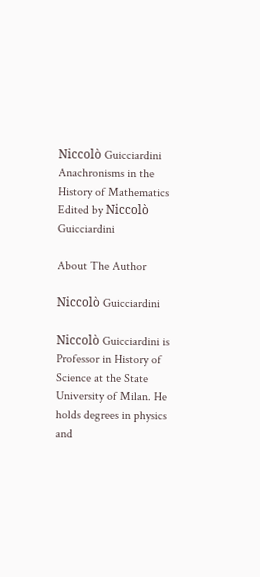Niccolò Guicciardini
Anachronisms in the History of Mathematics
Edited by Niccolò Guicciardini

About The Author

Niccolò Guicciardini

Niccolò Guicciardini is Professor in History of Science at the State University of Milan. He holds degrees in physics and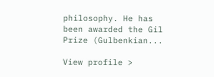philosophy. He has been awarded the Gil Prize (Gulbenkian...

View profile >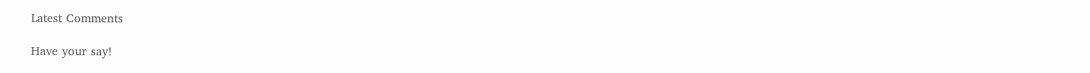Latest Comments

Have your say!